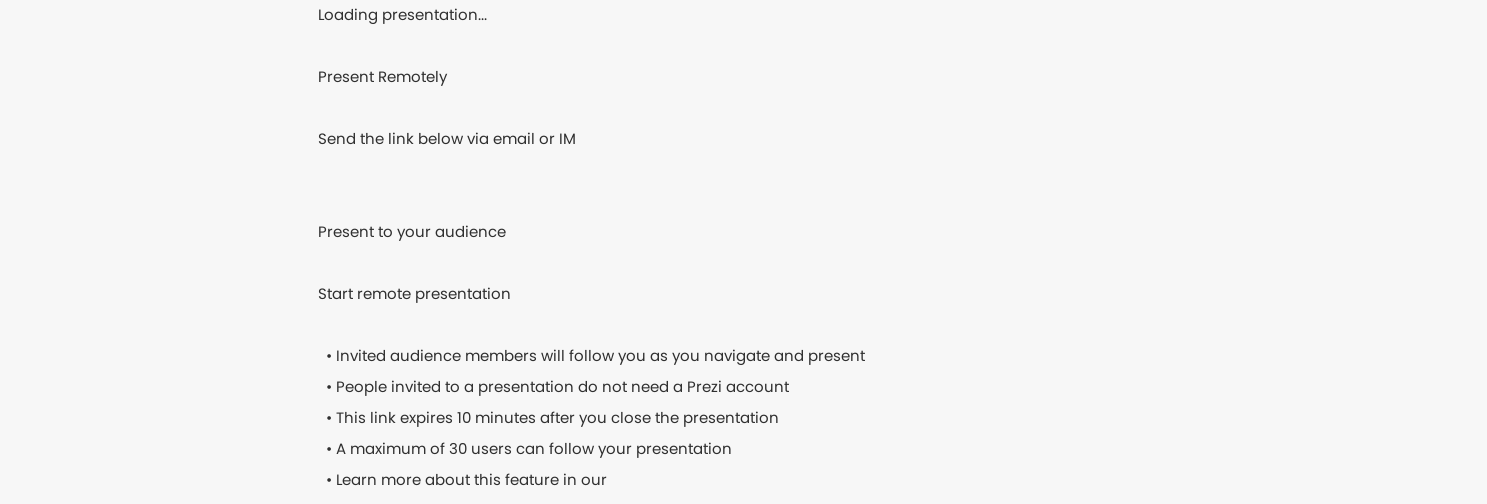Loading presentation...

Present Remotely

Send the link below via email or IM


Present to your audience

Start remote presentation

  • Invited audience members will follow you as you navigate and present
  • People invited to a presentation do not need a Prezi account
  • This link expires 10 minutes after you close the presentation
  • A maximum of 30 users can follow your presentation
  • Learn more about this feature in our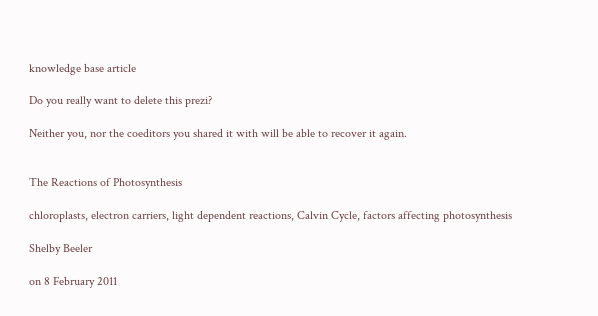knowledge base article

Do you really want to delete this prezi?

Neither you, nor the coeditors you shared it with will be able to recover it again.


The Reactions of Photosynthesis

chloroplasts, electron carriers, light dependent reactions, Calvin Cycle, factors affecting photosynthesis

Shelby Beeler

on 8 February 2011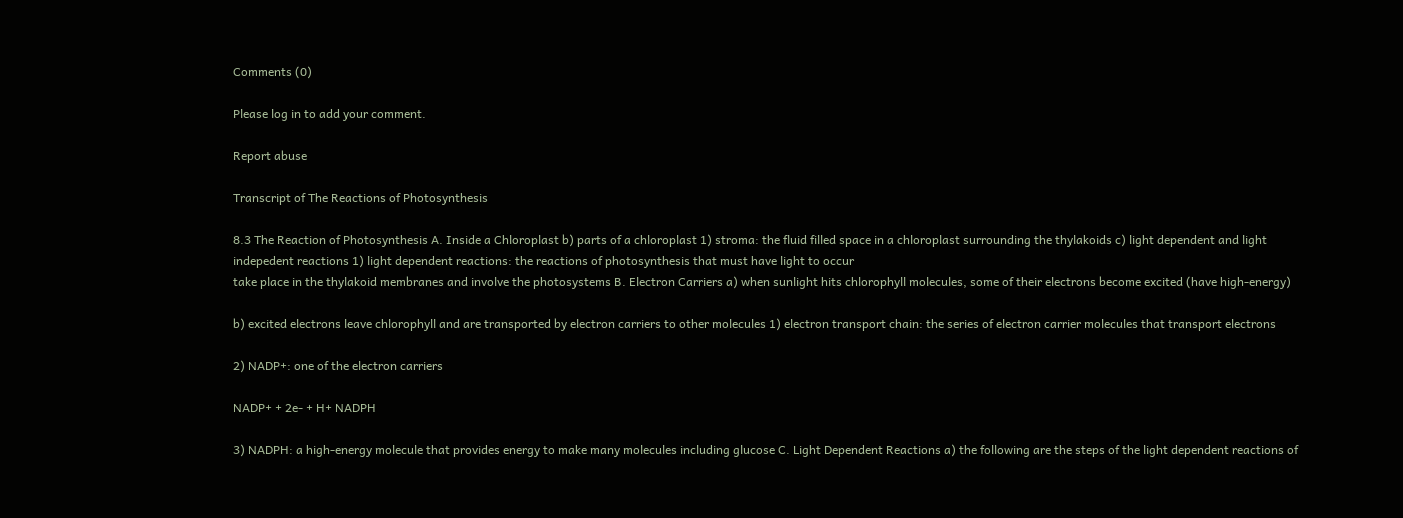Comments (0)

Please log in to add your comment.

Report abuse

Transcript of The Reactions of Photosynthesis

8.3 The Reaction of Photosynthesis A. Inside a Chloroplast b) parts of a chloroplast 1) stroma: the fluid filled space in a chloroplast surrounding the thylakoids c) light dependent and light indepedent reactions 1) light dependent reactions: the reactions of photosynthesis that must have light to occur
take place in the thylakoid membranes and involve the photosystems B. Electron Carriers a) when sunlight hits chlorophyll molecules, some of their electrons become excited (have high-energy)

b) excited electrons leave chlorophyll and are transported by electron carriers to other molecules 1) electron transport chain: the series of electron carrier molecules that transport electrons

2) NADP+: one of the electron carriers

NADP+ + 2e- + H+ NADPH

3) NADPH: a high-energy molecule that provides energy to make many molecules including glucose C. Light Dependent Reactions a) the following are the steps of the light dependent reactions of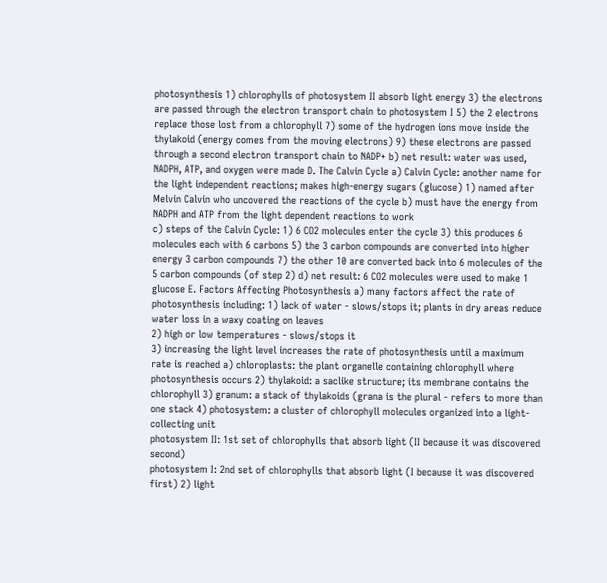photosynthesis 1) chlorophylls of photosystem II absorb light energy 3) the electrons are passed through the electron transport chain to photosystem I 5) the 2 electrons replace those lost from a chlorophyll 7) some of the hydrogen ions move inside the thylakoid (energy comes from the moving electrons) 9) these electrons are passed through a second electron transport chain to NADP+ b) net result: water was used, NADPH, ATP, and oxygen were made D. The Calvin Cycle a) Calvin Cycle: another name for the light independent reactions; makes high-energy sugars (glucose) 1) named after Melvin Calvin who uncovered the reactions of the cycle b) must have the energy from NADPH and ATP from the light dependent reactions to work
c) steps of the Calvin Cycle: 1) 6 CO2 molecules enter the cycle 3) this produces 6 molecules each with 6 carbons 5) the 3 carbon compounds are converted into higher energy 3 carbon compounds 7) the other 10 are converted back into 6 molecules of the 5 carbon compounds (of step 2) d) net result: 6 CO2 molecules were used to make 1 glucose E. Factors Affecting Photosynthesis a) many factors affect the rate of photosynthesis including: 1) lack of water - slows/stops it; plants in dry areas reduce water loss in a waxy coating on leaves
2) high or low temperatures - slows/stops it
3) increasing the light level increases the rate of photosynthesis until a maximum rate is reached a) chloroplasts: the plant organelle containing chlorophyll where photosynthesis occurs 2) thylakoid: a saclike structure; its membrane contains the chlorophyll 3) granum: a stack of thylakoids (grana is the plural - refers to more than one stack 4) photosystem: a cluster of chlorophyll molecules organized into a light-collecting unit
photosystem II: 1st set of chlorophylls that absorb light (II because it was discovered second)
photosystem I: 2nd set of chlorophylls that absorb light (I because it was discovered first) 2) light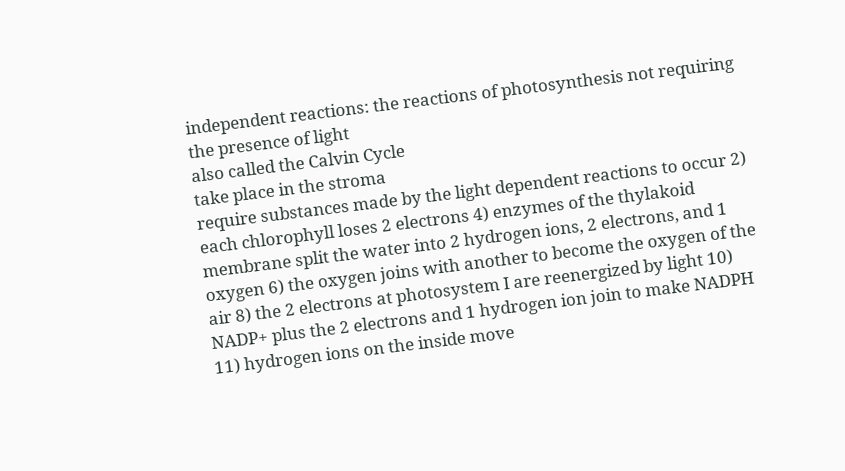independent reactions: the reactions of photosynthesis not requiring the presence of light
also called the Calvin Cycle
take place in the stroma
require substances made by the light dependent reactions to occur 2) each chlorophyll loses 2 electrons 4) enzymes of the thylakoid membrane split the water into 2 hydrogen ions, 2 electrons, and 1 oxygen 6) the oxygen joins with another to become the oxygen of the air 8) the 2 electrons at photosystem I are reenergized by light 10) NADP+ plus the 2 electrons and 1 hydrogen ion join to make NADPH 11) hydrogen ions on the inside move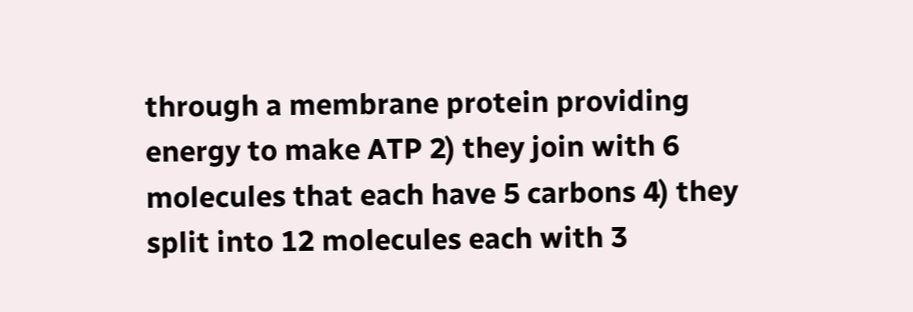through a membrane protein providing energy to make ATP 2) they join with 6 molecules that each have 5 carbons 4) they split into 12 molecules each with 3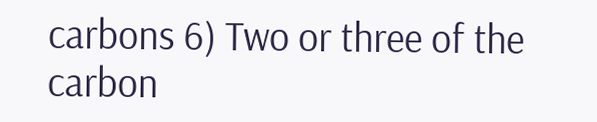carbons 6) Two or three of the carbon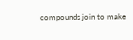compounds join to make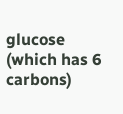glucose (which has 6 carbons)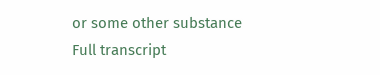or some other substance
Full transcript